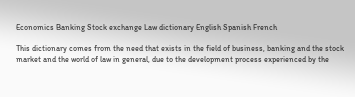Economics Banking Stock exchange Law dictionary English Spanish French

This dictionary comes from the need that exists in the field of business, banking and the stock market and the world of law in general, due to the development process experienced by the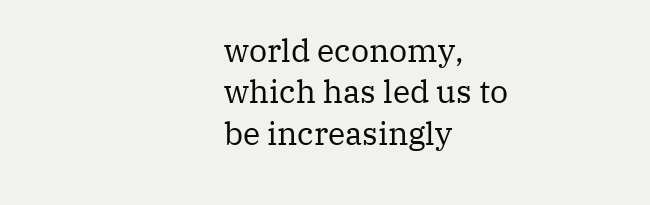world economy, which has led us to be increasingly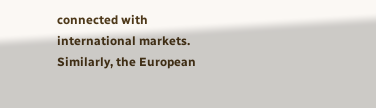connected with international markets. Similarly, the European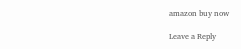amazon buy now

Leave a Reply